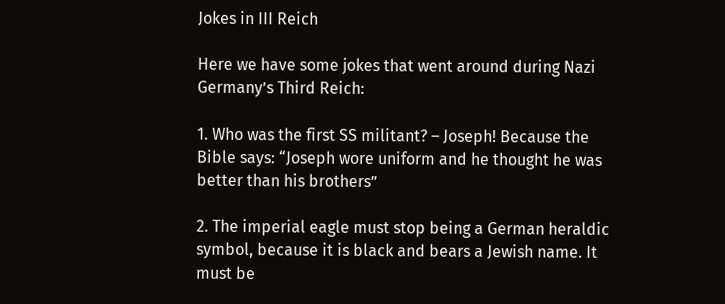Jokes in III Reich

Here we have some jokes that went around during Nazi Germany’s Third Reich:

1. Who was the first SS militant? – Joseph! Because the Bible says: “Joseph wore uniform and he thought he was better than his brothers”

2. The imperial eagle must stop being a German heraldic symbol, because it is black and bears a Jewish name. It must be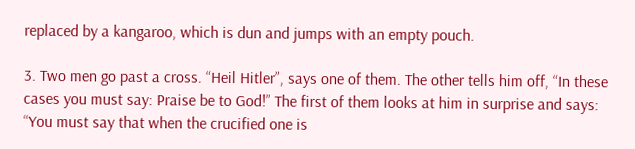replaced by a kangaroo, which is dun and jumps with an empty pouch.

3. Two men go past a cross. “Heil Hitler”, says one of them. The other tells him off, “In these cases you must say: Praise be to God!” The first of them looks at him in surprise and says: “You must say that when the crucified one is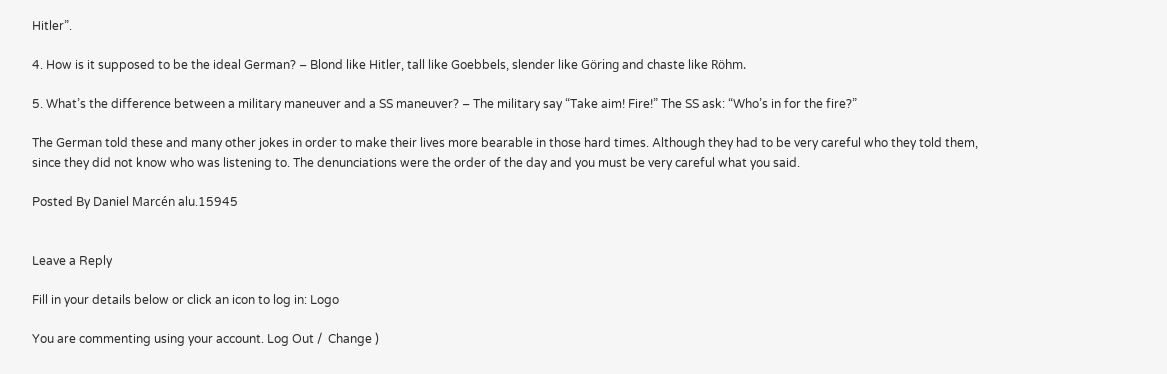Hitler”.

4. How is it supposed to be the ideal German? – Blond like Hitler, tall like Goebbels, slender like Göring and chaste like Röhm.

5. What’s the difference between a military maneuver and a SS maneuver? – The military say “Take aim! Fire!” The SS ask: “Who’s in for the fire?”

The German told these and many other jokes in order to make their lives more bearable in those hard times. Although they had to be very careful who they told them, since they did not know who was listening to. The denunciations were the order of the day and you must be very careful what you said.

Posted By Daniel Marcén alu.15945


Leave a Reply

Fill in your details below or click an icon to log in: Logo

You are commenting using your account. Log Out /  Change )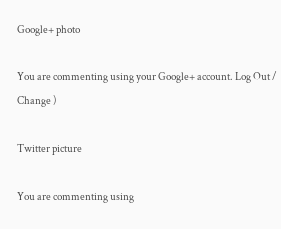Google+ photo

You are commenting using your Google+ account. Log Out /  Change )

Twitter picture

You are commenting using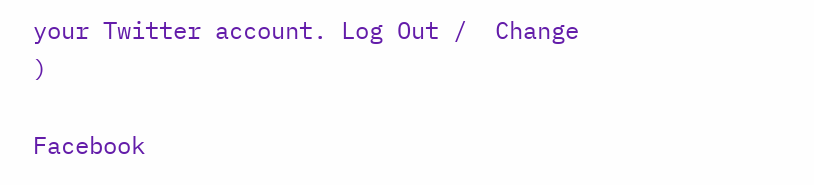your Twitter account. Log Out /  Change )

Facebook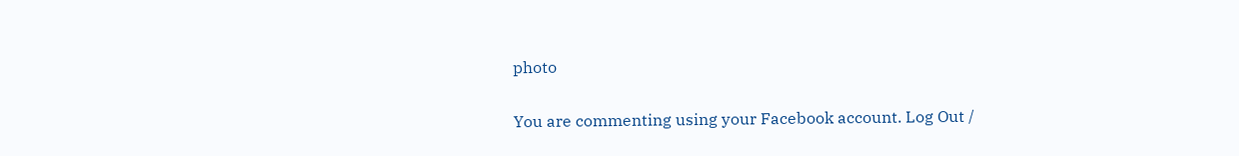photo

You are commenting using your Facebook account. Log Out /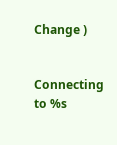Change )


Connecting to %s